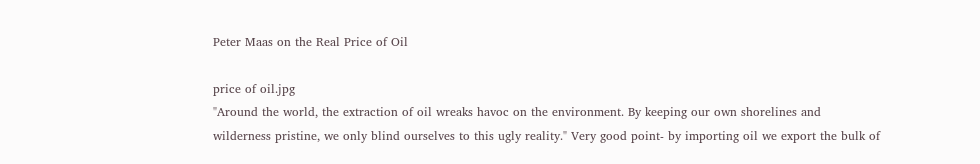Peter Maas on the Real Price of Oil

price of oil.jpg
"Around the world, the extraction of oil wreaks havoc on the environment. By keeping our own shorelines and wilderness pristine, we only blind ourselves to this ugly reality." Very good point- by importing oil we export the bulk of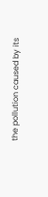the pollution caused by its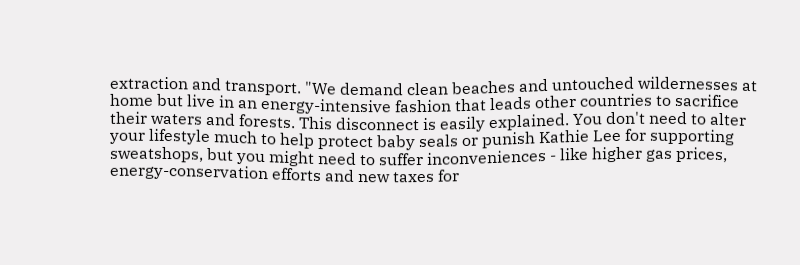extraction and transport. "We demand clean beaches and untouched wildernesses at home but live in an energy-intensive fashion that leads other countries to sacrifice their waters and forests. This disconnect is easily explained. You don't need to alter your lifestyle much to help protect baby seals or punish Kathie Lee for supporting sweatshops, but you might need to suffer inconveniences - like higher gas prices, energy-conservation efforts and new taxes for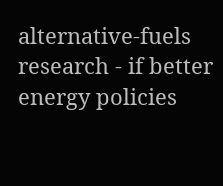alternative-fuels research - if better energy policies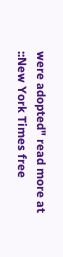were adopted" read more at ::New York Times free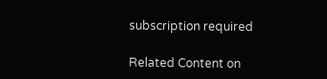subscription required

Related Content on